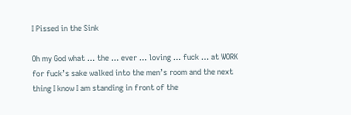I Pissed in the Sink

Oh my God what … the … ever … loving … fuck … at WORK for fuck’s sake walked into the men’s room and the next thing I know I am standing in front of the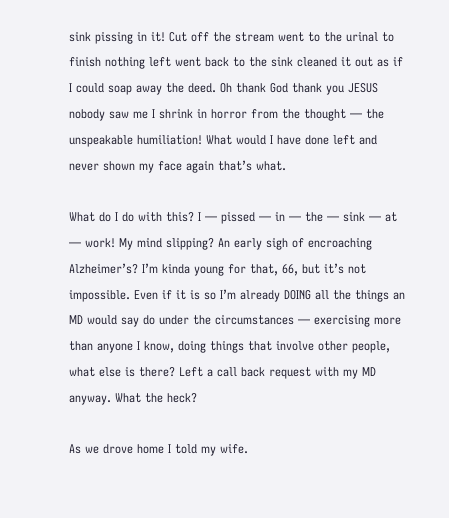sink pissing in it! Cut off the stream went to the urinal to finish nothing left went back to the sink cleaned it out as if I could soap away the deed. Oh thank God thank you JESUS nobody saw me I shrink in horror from the thought — the unspeakable humiliation! What would I have done left and never shown my face again that’s what.

What do I do with this? I — pissed — in — the — sink — at — work! My mind slipping? An early sigh of encroaching Alzheimer’s? I’m kinda young for that, 66, but it’s not impossible. Even if it is so I’m already DOING all the things an MD would say do under the circumstances — exercising more than anyone I know, doing things that involve other people, what else is there? Left a call back request with my MD anyway. What the heck?

As we drove home I told my wife.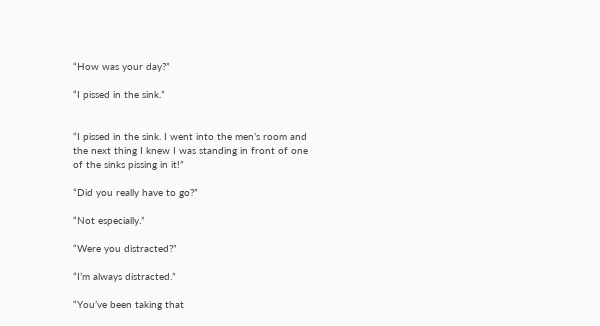“How was your day?”

“I pissed in the sink.”


“I pissed in the sink. I went into the men’s room and the next thing I knew I was standing in front of one of the sinks pissing in it!”

“Did you really have to go?”

“Not especially.”

“Were you distracted?”

“I’m always distracted.”

“You’ve been taking that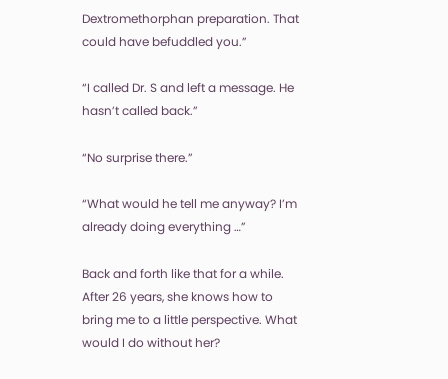Dextromethorphan preparation. That could have befuddled you.”

“I called Dr. S and left a message. He hasn’t called back.”

“No surprise there.”

“What would he tell me anyway? I’m already doing everything …”

Back and forth like that for a while. After 26 years, she knows how to bring me to a little perspective. What would I do without her?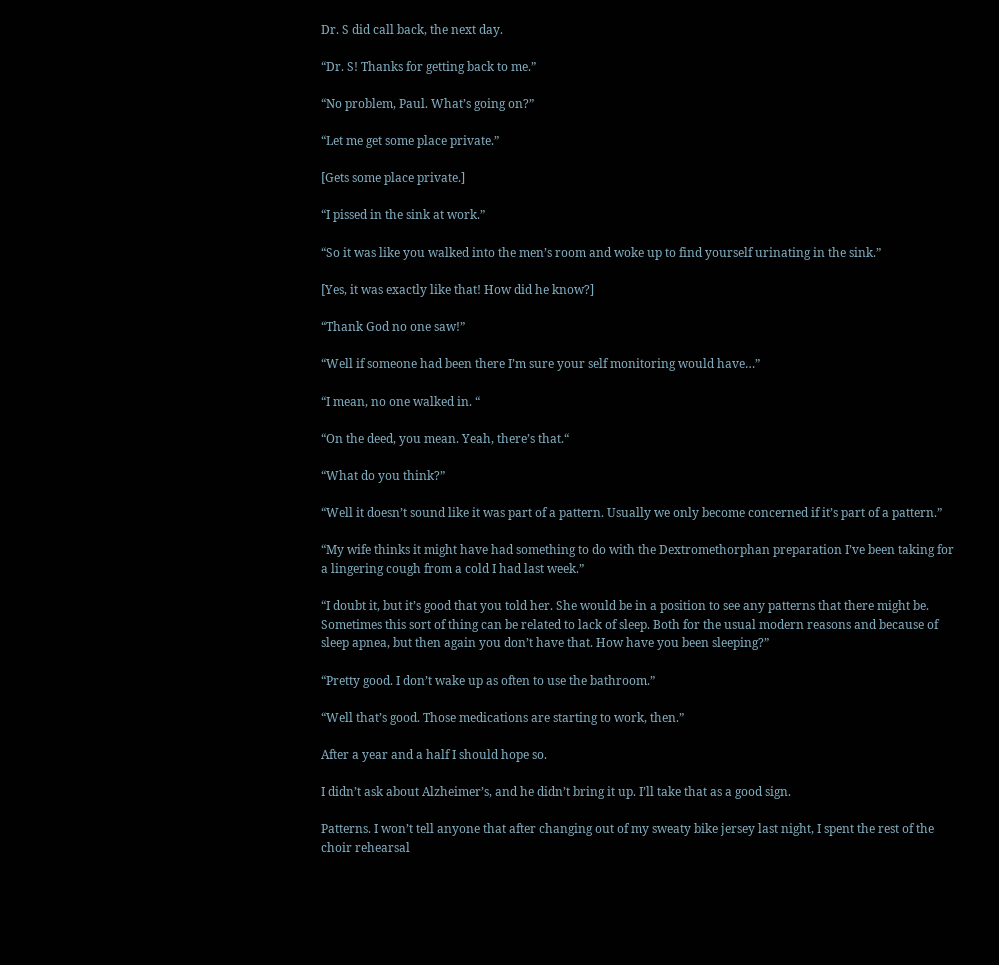Dr. S did call back, the next day.

“Dr. S! Thanks for getting back to me.”

“No problem, Paul. What’s going on?”

“Let me get some place private.”

[Gets some place private.]

“I pissed in the sink at work.”

“So it was like you walked into the men’s room and woke up to find yourself urinating in the sink.”

[Yes, it was exactly like that! How did he know?]

“Thank God no one saw!”

“Well if someone had been there I’m sure your self monitoring would have…”

“I mean, no one walked in. “

“On the deed, you mean. Yeah, there’s that.“

“What do you think?”

“Well it doesn’t sound like it was part of a pattern. Usually we only become concerned if it’s part of a pattern.”

“My wife thinks it might have had something to do with the Dextromethorphan preparation I’ve been taking for a lingering cough from a cold I had last week.”

“I doubt it, but it’s good that you told her. She would be in a position to see any patterns that there might be. Sometimes this sort of thing can be related to lack of sleep. Both for the usual modern reasons and because of sleep apnea, but then again you don’t have that. How have you been sleeping?”

“Pretty good. I don’t wake up as often to use the bathroom.”

“Well that’s good. Those medications are starting to work, then.”

After a year and a half I should hope so.

I didn’t ask about Alzheimer’s, and he didn’t bring it up. I’ll take that as a good sign.

Patterns. I won’t tell anyone that after changing out of my sweaty bike jersey last night, I spent the rest of the choir rehearsal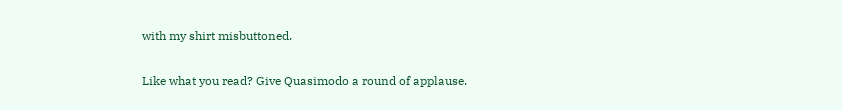with my shirt misbuttoned.

Like what you read? Give Quasimodo a round of applause.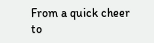From a quick cheer to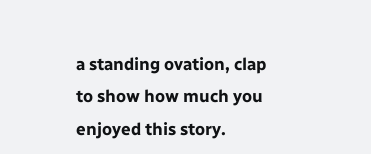a standing ovation, clap to show how much you enjoyed this story.